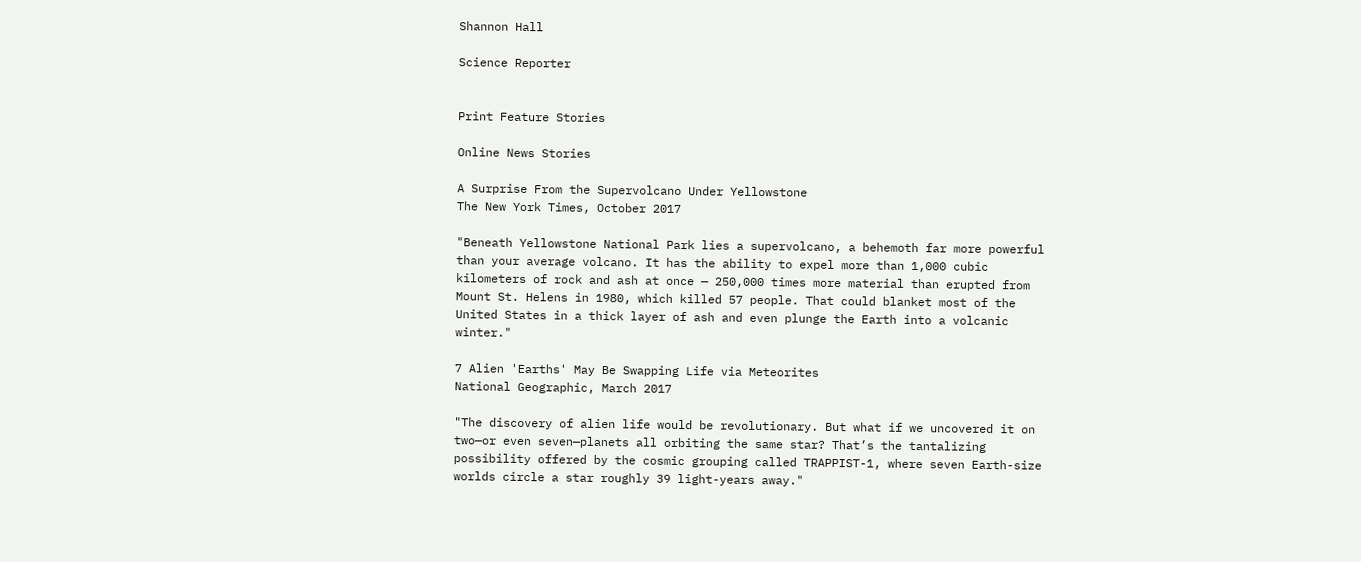Shannon Hall

Science Reporter


Print Feature Stories

Online News Stories

A Surprise From the Supervolcano Under Yellowstone
The New York Times, October 2017

"Beneath Yellowstone National Park lies a supervolcano, a behemoth far more powerful than your average volcano. It has the ability to expel more than 1,000 cubic kilometers of rock and ash at once — 250,000 times more material than erupted from Mount St. Helens in 1980, which killed 57 people. That could blanket most of the United States in a thick layer of ash and even plunge the Earth into a volcanic winter."

7 Alien 'Earths' May Be Swapping Life via Meteorites
National Geographic, March 2017

"The discovery of alien life would be revolutionary. But what if we uncovered it on two—or even seven—planets all orbiting the same star? That’s the tantalizing possibility offered by the cosmic grouping called TRAPPIST-1, where seven Earth-size worlds circle a star roughly 39 light-years away."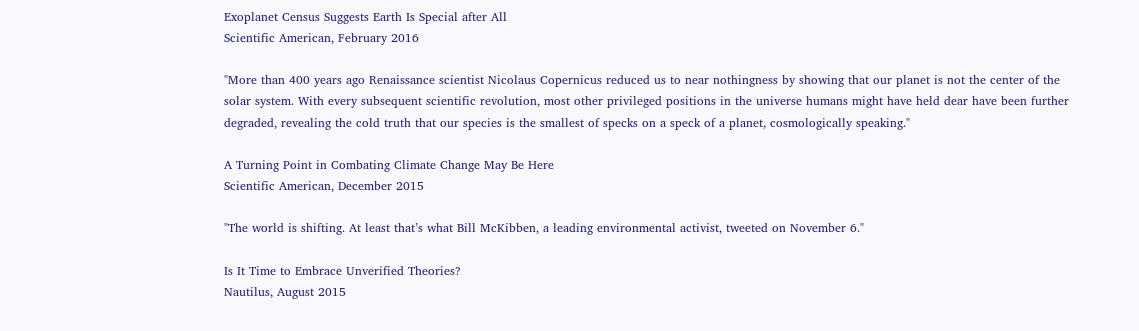Exoplanet Census Suggests Earth Is Special after All
Scientific American, February 2016

"More than 400 years ago Renaissance scientist Nicolaus Copernicus reduced us to near nothingness by showing that our planet is not the center of the solar system. With every subsequent scientific revolution, most other privileged positions in the universe humans might have held dear have been further degraded, revealing the cold truth that our species is the smallest of specks on a speck of a planet, cosmologically speaking."

A Turning Point in Combating Climate Change May Be Here
Scientific American, December 2015

"The world is shifting. At least that’s what Bill McKibben, a leading environmental activist, tweeted on November 6."

Is It Time to Embrace Unverified Theories?
Nautilus, August 2015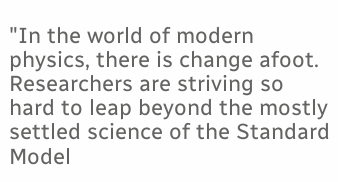"In the world of modern physics, there is change afoot. Researchers are striving so hard to leap beyond the mostly settled science of the Standard Model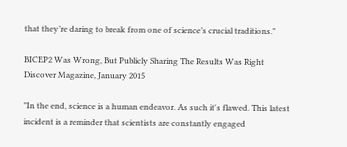that they’re daring to break from one of science’s crucial traditions."

BICEP2 Was Wrong, But Publicly Sharing The Results Was Right
Discover Magazine, January 2015

"In the end, science is a human endeavor. As such it's flawed. This latest incident is a reminder that scientists are constantly engaged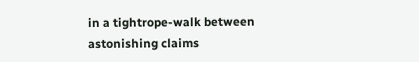in a tightrope-walk between astonishing claims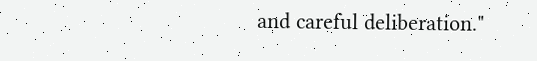and careful deliberation."